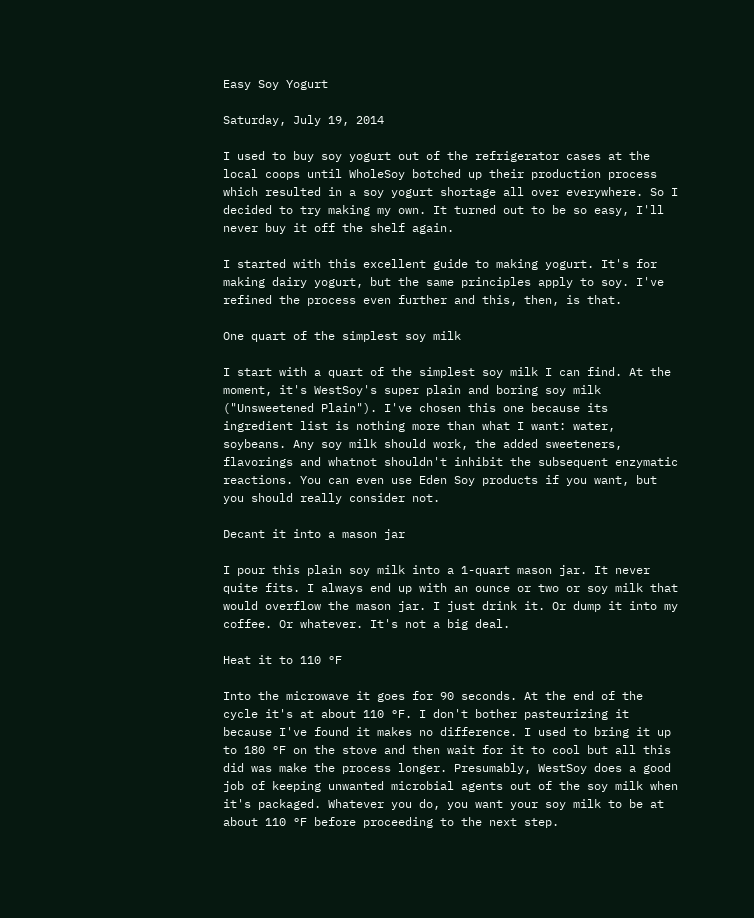Easy Soy Yogurt

Saturday, July 19, 2014

I used to buy soy yogurt out of the refrigerator cases at the local coops until WholeSoy botched up their production process which resulted in a soy yogurt shortage all over everywhere. So I decided to try making my own. It turned out to be so easy, I'll never buy it off the shelf again.

I started with this excellent guide to making yogurt. It's for making dairy yogurt, but the same principles apply to soy. I've refined the process even further and this, then, is that.

One quart of the simplest soy milk

I start with a quart of the simplest soy milk I can find. At the moment, it's WestSoy's super plain and boring soy milk ("Unsweetened Plain"). I've chosen this one because its ingredient list is nothing more than what I want: water, soybeans. Any soy milk should work, the added sweeteners, flavorings and whatnot shouldn't inhibit the subsequent enzymatic reactions. You can even use Eden Soy products if you want, but you should really consider not.

Decant it into a mason jar

I pour this plain soy milk into a 1-quart mason jar. It never quite fits. I always end up with an ounce or two or soy milk that would overflow the mason jar. I just drink it. Or dump it into my coffee. Or whatever. It's not a big deal.

Heat it to 110 °F

Into the microwave it goes for 90 seconds. At the end of the cycle it's at about 110 °F. I don't bother pasteurizing it because I've found it makes no difference. I used to bring it up to 180 °F on the stove and then wait for it to cool but all this did was make the process longer. Presumably, WestSoy does a good job of keeping unwanted microbial agents out of the soy milk when it's packaged. Whatever you do, you want your soy milk to be at about 110 °F before proceeding to the next step.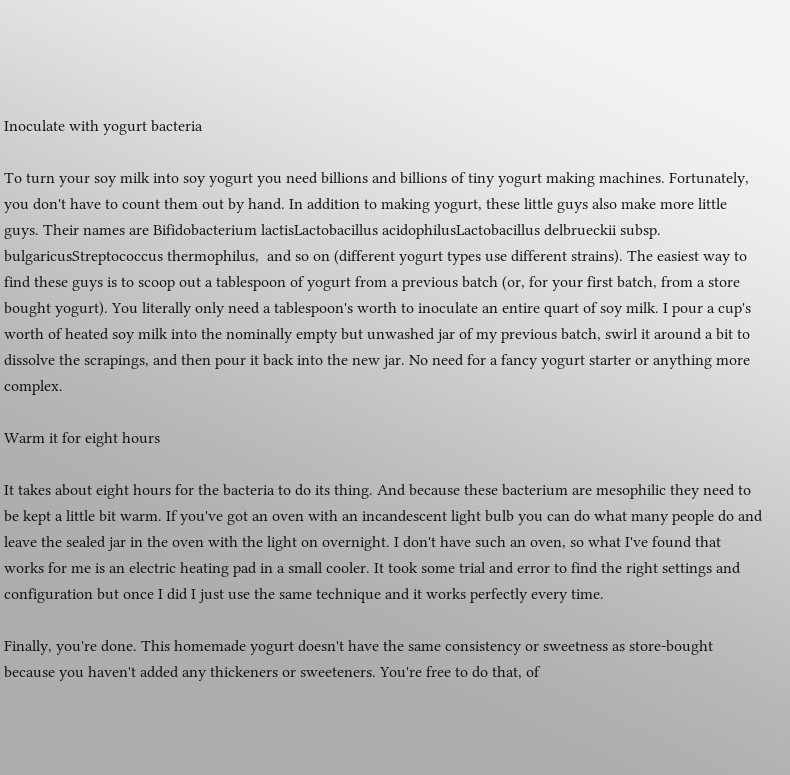Inoculate with yogurt bacteria

To turn your soy milk into soy yogurt you need billions and billions of tiny yogurt making machines. Fortunately, you don't have to count them out by hand. In addition to making yogurt, these little guys also make more little guys. Their names are Bifidobacterium lactisLactobacillus acidophilusLactobacillus delbrueckii subsp. bulgaricusStreptococcus thermophilus,  and so on (different yogurt types use different strains). The easiest way to find these guys is to scoop out a tablespoon of yogurt from a previous batch (or, for your first batch, from a store bought yogurt). You literally only need a tablespoon's worth to inoculate an entire quart of soy milk. I pour a cup's worth of heated soy milk into the nominally empty but unwashed jar of my previous batch, swirl it around a bit to dissolve the scrapings, and then pour it back into the new jar. No need for a fancy yogurt starter or anything more complex.

Warm it for eight hours

It takes about eight hours for the bacteria to do its thing. And because these bacterium are mesophilic they need to be kept a little bit warm. If you've got an oven with an incandescent light bulb you can do what many people do and leave the sealed jar in the oven with the light on overnight. I don't have such an oven, so what I've found that works for me is an electric heating pad in a small cooler. It took some trial and error to find the right settings and configuration but once I did I just use the same technique and it works perfectly every time.

Finally, you're done. This homemade yogurt doesn't have the same consistency or sweetness as store-bought because you haven't added any thickeners or sweeteners. You're free to do that, of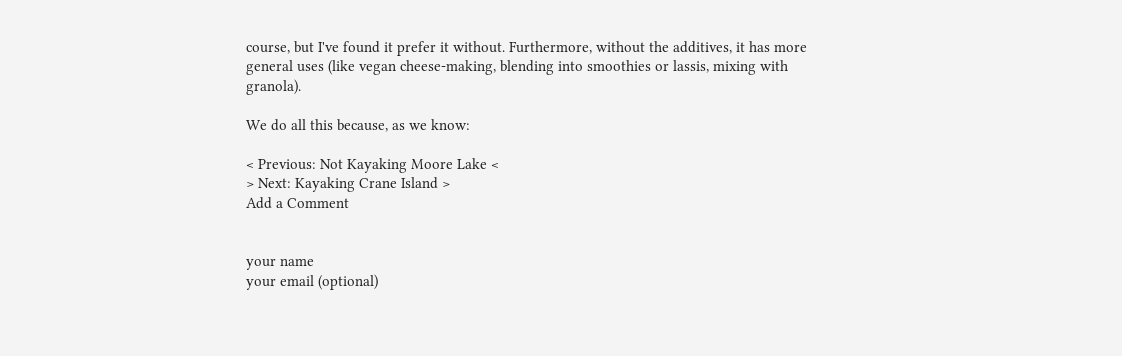course, but I've found it prefer it without. Furthermore, without the additives, it has more general uses (like vegan cheese-making, blending into smoothies or lassis, mixing with granola).

We do all this because, as we know:

< Previous: Not Kayaking Moore Lake <
> Next: Kayaking Crane Island >
Add a Comment


your name
your email (optional)